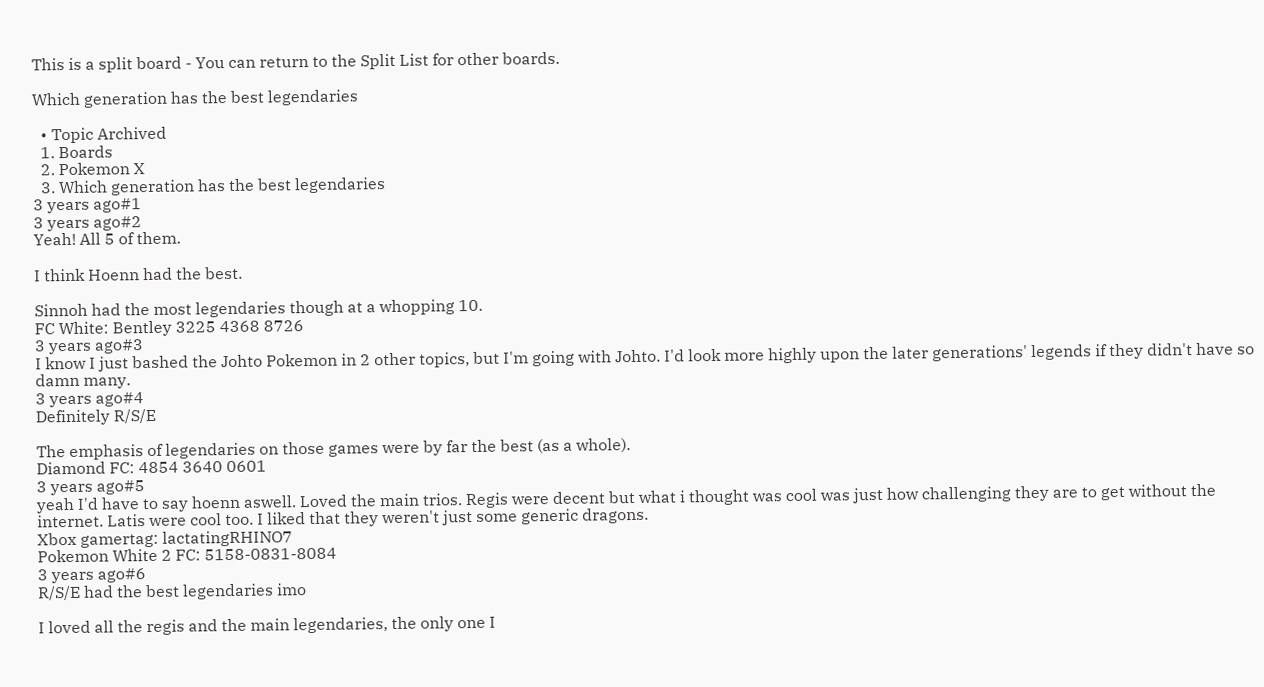This is a split board - You can return to the Split List for other boards.

Which generation has the best legendaries

  • Topic Archived
  1. Boards
  2. Pokemon X
  3. Which generation has the best legendaries
3 years ago#1
3 years ago#2
Yeah! All 5 of them.

I think Hoenn had the best.

Sinnoh had the most legendaries though at a whopping 10.
FC White: Bentley 3225 4368 8726
3 years ago#3
I know I just bashed the Johto Pokemon in 2 other topics, but I'm going with Johto. I'd look more highly upon the later generations' legends if they didn't have so damn many.
3 years ago#4
Definitely R/S/E

The emphasis of legendaries on those games were by far the best (as a whole).
Diamond FC: 4854 3640 0601
3 years ago#5
yeah I'd have to say hoenn aswell. Loved the main trios. Regis were decent but what i thought was cool was just how challenging they are to get without the internet. Latis were cool too. I liked that they weren't just some generic dragons.
Xbox gamertag: lactatingRHINO7
Pokemon White 2 FC: 5158-0831-8084
3 years ago#6
R/S/E had the best legendaries imo

I loved all the regis and the main legendaries, the only one I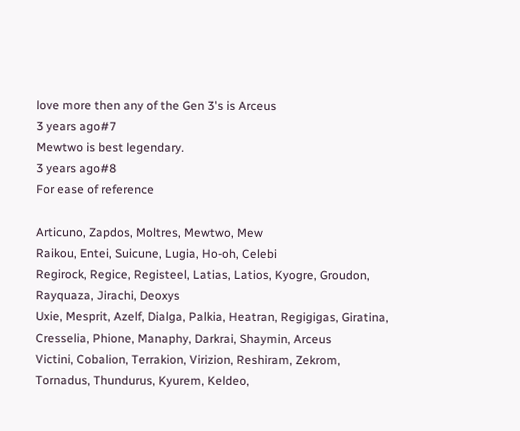love more then any of the Gen 3's is Arceus
3 years ago#7
Mewtwo is best legendary.
3 years ago#8
For ease of reference

Articuno, Zapdos, Moltres, Mewtwo, Mew
Raikou, Entei, Suicune, Lugia, Ho-oh, Celebi
Regirock, Regice, Registeel, Latias, Latios, Kyogre, Groudon, Rayquaza, Jirachi, Deoxys
Uxie, Mesprit, Azelf, Dialga, Palkia, Heatran, Regigigas, Giratina, Cresselia, Phione, Manaphy, Darkrai, Shaymin, Arceus
Victini, Cobalion, Terrakion, Virizion, Reshiram, Zekrom, Tornadus, Thundurus, Kyurem, Keldeo,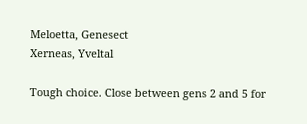Meloetta, Genesect
Xerneas, Yveltal

Tough choice. Close between gens 2 and 5 for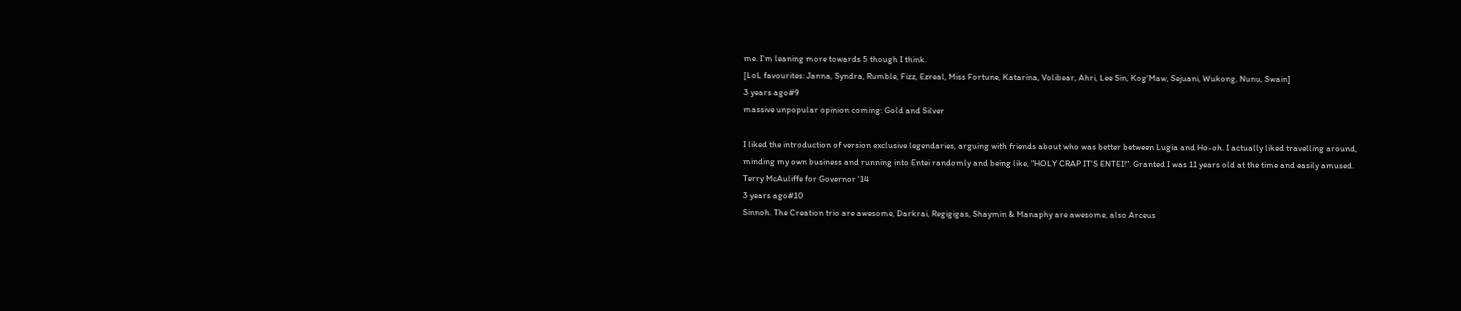me. I'm leaning more towards 5 though I think.
[LoL favourites: Janna, Syndra, Rumble, Fizz, Ezreal, Miss Fortune, Katarina, Volibear, Ahri, Lee Sin, Kog'Maw, Sejuani, Wukong, Nunu, Swain]
3 years ago#9
massive unpopular opinion coming: Gold and Silver

I liked the introduction of version exclusive legendaries, arguing with friends about who was better between Lugia and Ho-oh. I actually liked travelling around, minding my own business and running into Entei randomly and being like, "HOLY CRAP IT'S ENTEI!". Granted I was 11 years old at the time and easily amused.
Terry McAuliffe for Governor '14
3 years ago#10
Sinnoh. The Creation trio are awesome, Darkrai, Regigigas, Shaymin & Manaphy are awesome, also Arceus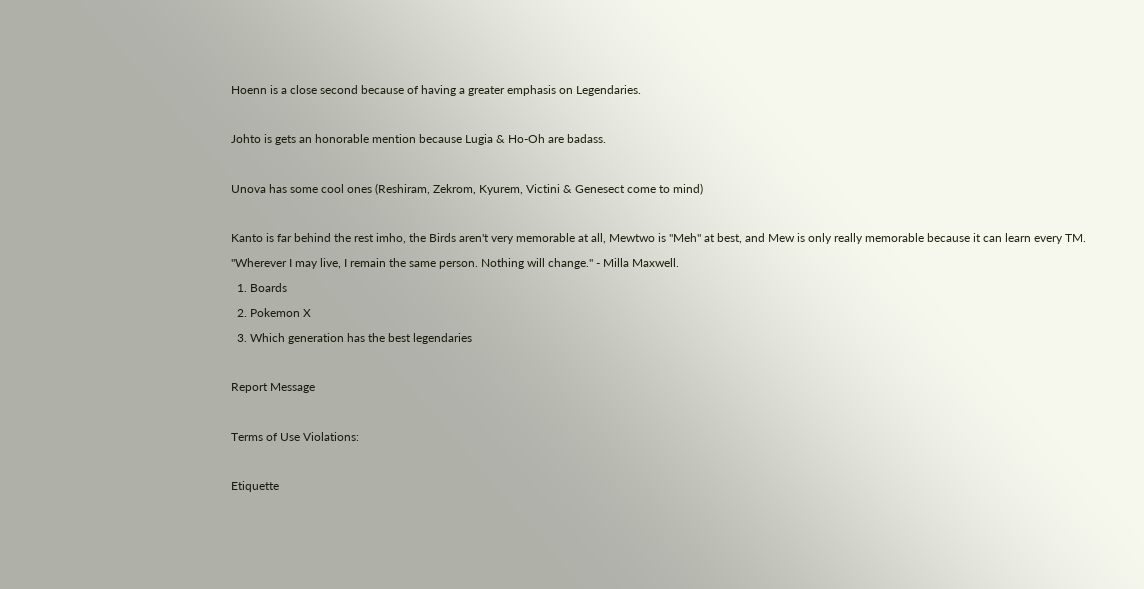Hoenn is a close second because of having a greater emphasis on Legendaries.

Johto is gets an honorable mention because Lugia & Ho-Oh are badass.

Unova has some cool ones (Reshiram, Zekrom, Kyurem, Victini & Genesect come to mind)

Kanto is far behind the rest imho, the Birds aren't very memorable at all, Mewtwo is "Meh" at best, and Mew is only really memorable because it can learn every TM.
"Wherever I may live, I remain the same person. Nothing will change." - Milla Maxwell.
  1. Boards
  2. Pokemon X
  3. Which generation has the best legendaries

Report Message

Terms of Use Violations:

Etiquette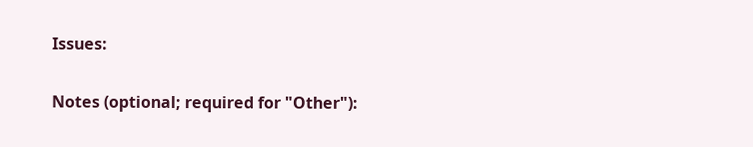Issues:

Notes (optional; required for "Other"):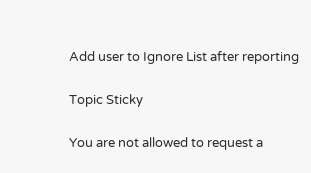Add user to Ignore List after reporting

Topic Sticky

You are not allowed to request a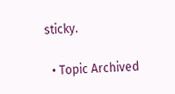sticky.

  • Topic Archived